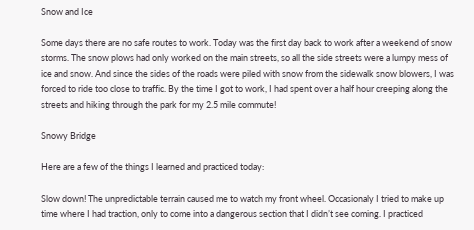Snow and Ice

Some days there are no safe routes to work. Today was the first day back to work after a weekend of snow storms. The snow plows had only worked on the main streets, so all the side streets were a lumpy mess of ice and snow. And since the sides of the roads were piled with snow from the sidewalk snow blowers, I was forced to ride too close to traffic. By the time I got to work, I had spent over a half hour creeping along the streets and hiking through the park for my 2.5 mile commute!

Snowy Bridge

Here are a few of the things I learned and practiced today:

Slow down! The unpredictable terrain caused me to watch my front wheel. Occasionaly I tried to make up time where I had traction, only to come into a dangerous section that I didn’t see coming. I practiced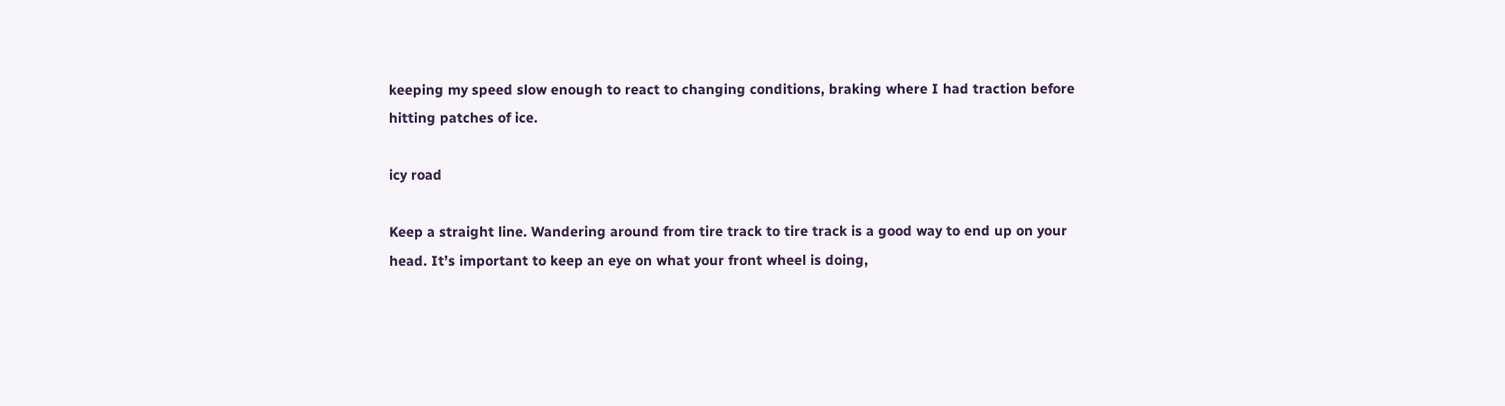keeping my speed slow enough to react to changing conditions, braking where I had traction before hitting patches of ice.

icy road

Keep a straight line. Wandering around from tire track to tire track is a good way to end up on your head. It’s important to keep an eye on what your front wheel is doing,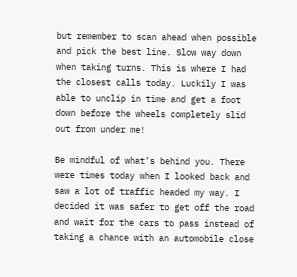but remember to scan ahead when possible and pick the best line. Slow way down when taking turns. This is where I had the closest calls today. Luckily I was able to unclip in time and get a foot down before the wheels completely slid out from under me!

Be mindful of what’s behind you. There were times today when I looked back and saw a lot of traffic headed my way. I decided it was safer to get off the road and wait for the cars to pass instead of taking a chance with an automobile close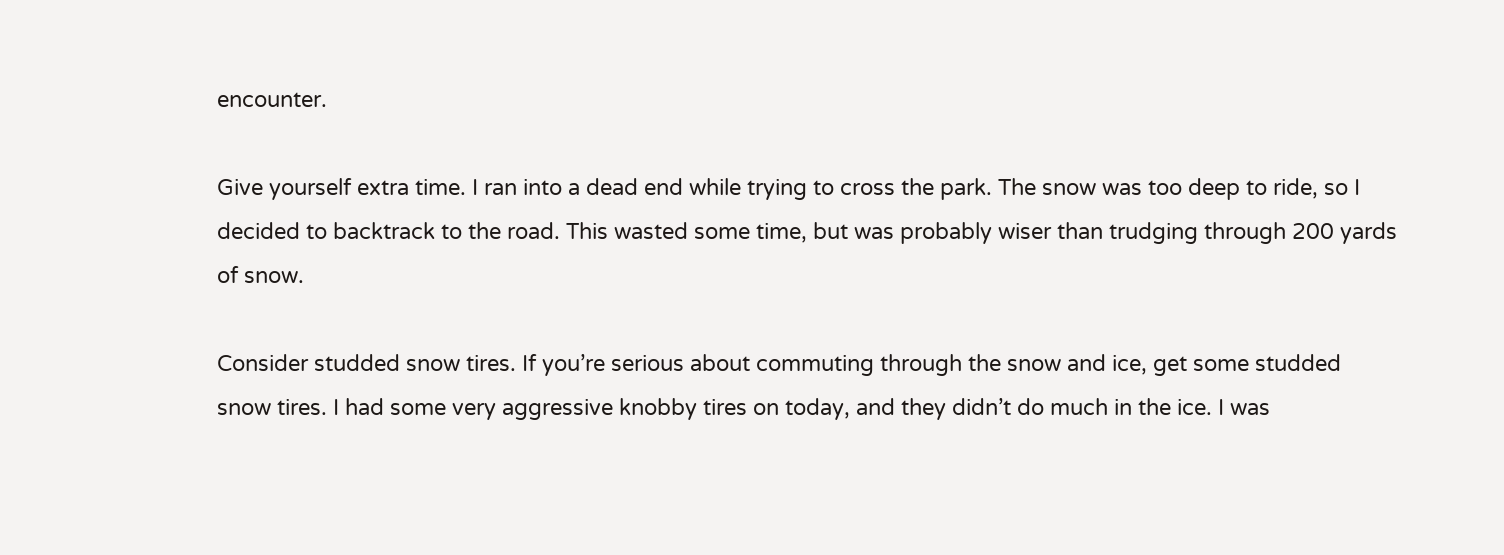encounter.

Give yourself extra time. I ran into a dead end while trying to cross the park. The snow was too deep to ride, so I decided to backtrack to the road. This wasted some time, but was probably wiser than trudging through 200 yards of snow.

Consider studded snow tires. If you’re serious about commuting through the snow and ice, get some studded snow tires. I had some very aggressive knobby tires on today, and they didn’t do much in the ice. I was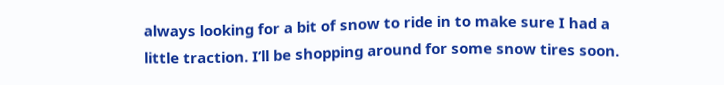always looking for a bit of snow to ride in to make sure I had a little traction. I’ll be shopping around for some snow tires soon.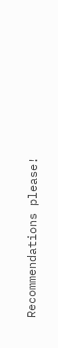Recommendations please!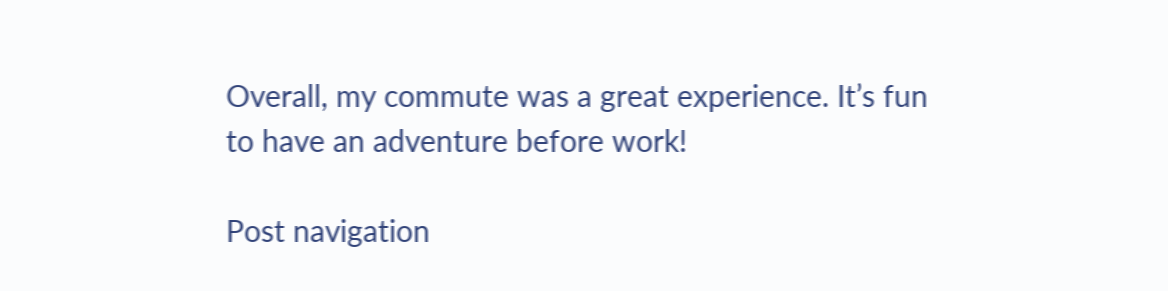Overall, my commute was a great experience. It’s fun to have an adventure before work!

Post navigation